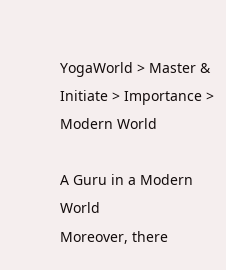YogaWorld > Master & Initiate > Importance > Modern World

A Guru in a Modern World
Moreover, there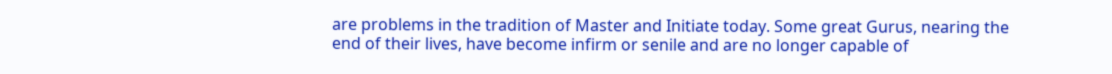are problems in the tradition of Master and Initiate today. Some great Gurus, nearing the end of their lives, have become infirm or senile and are no longer capable of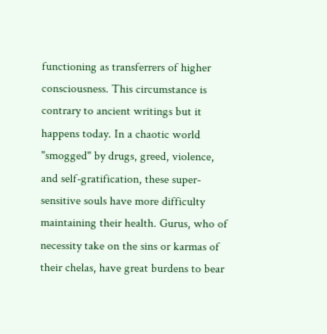functioning as transferrers of higher consciousness. This circumstance is contrary to ancient writings but it happens today. In a chaotic world "smogged" by drugs, greed, violence, and self-gratification, these super-sensitive souls have more difficulty maintaining their health. Gurus, who of necessity take on the sins or karmas of their chelas, have great burdens to bear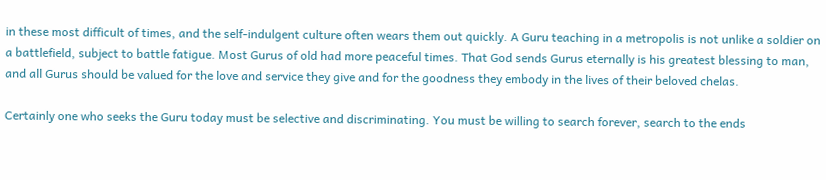in these most difficult of times, and the self-indulgent culture often wears them out quickly. A Guru teaching in a metropolis is not unlike a soldier on a battlefield, subject to battle fatigue. Most Gurus of old had more peaceful times. That God sends Gurus eternally is his greatest blessing to man, and all Gurus should be valued for the love and service they give and for the goodness they embody in the lives of their beloved chelas.

Certainly one who seeks the Guru today must be selective and discriminating. You must be willing to search forever, search to the ends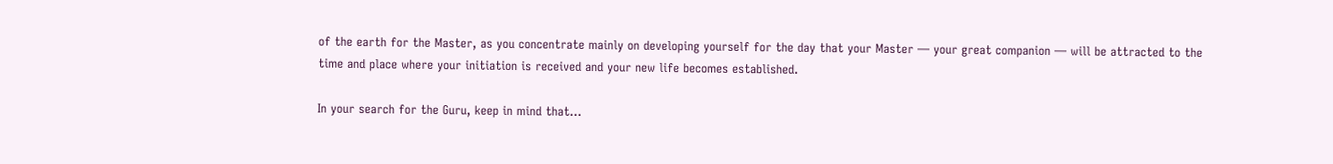of the earth for the Master, as you concentrate mainly on developing yourself for the day that your Master — your great companion — will be attracted to the time and place where your initiation is received and your new life becomes established.

In your search for the Guru, keep in mind that...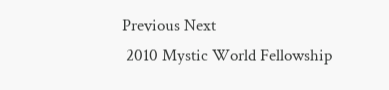Previous Next
 2010 Mystic World Fellowship